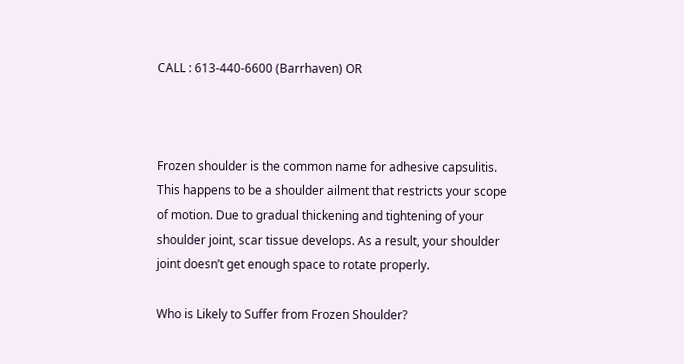CALL : 613-440-6600 (Barrhaven) OR



Frozen shoulder is the common name for adhesive capsulitis. This happens to be a shoulder ailment that restricts your scope of motion. Due to gradual thickening and tightening of your shoulder joint, scar tissue develops. As a result, your shoulder joint doesn’t get enough space to rotate properly.

Who is Likely to Suffer from Frozen Shoulder?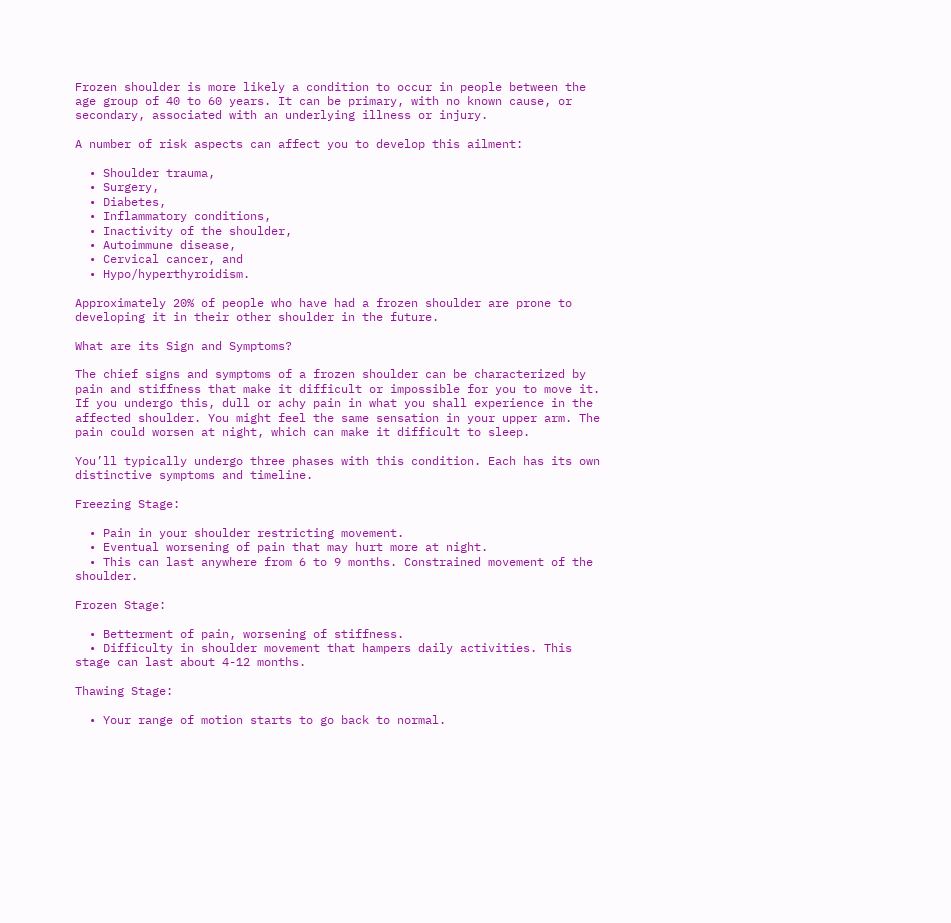Frozen shoulder is more likely a condition to occur in people between the age group of 40 to 60 years. It can be primary, with no known cause, or secondary, associated with an underlying illness or injury.

A number of risk aspects can affect you to develop this ailment:

  • Shoulder trauma,
  • Surgery,
  • Diabetes,
  • Inflammatory conditions,
  • Inactivity of the shoulder,
  • Autoimmune disease,
  • Cervical cancer, and
  • Hypo/hyperthyroidism.

Approximately 20% of people who have had a frozen shoulder are prone to developing it in their other shoulder in the future.

What are its Sign and Symptoms?

The chief signs and symptoms of a frozen shoulder can be characterized by pain and stiffness that make it difficult or impossible for you to move it. If you undergo this, dull or achy pain in what you shall experience in the affected shoulder. You might feel the same sensation in your upper arm. The pain could worsen at night, which can make it difficult to sleep.

You’ll typically undergo three phases with this condition. Each has its own distinctive symptoms and timeline.

Freezing Stage:

  • Pain in your shoulder restricting movement.
  • Eventual worsening of pain that may hurt more at night.
  • This can last anywhere from 6 to 9 months. Constrained movement of the shoulder.

Frozen Stage:

  • Betterment of pain, worsening of stiffness.
  • Difficulty in shoulder movement that hampers daily activities. This stage can last about 4-12 months.

Thawing Stage:

  • Your range of motion starts to go back to normal.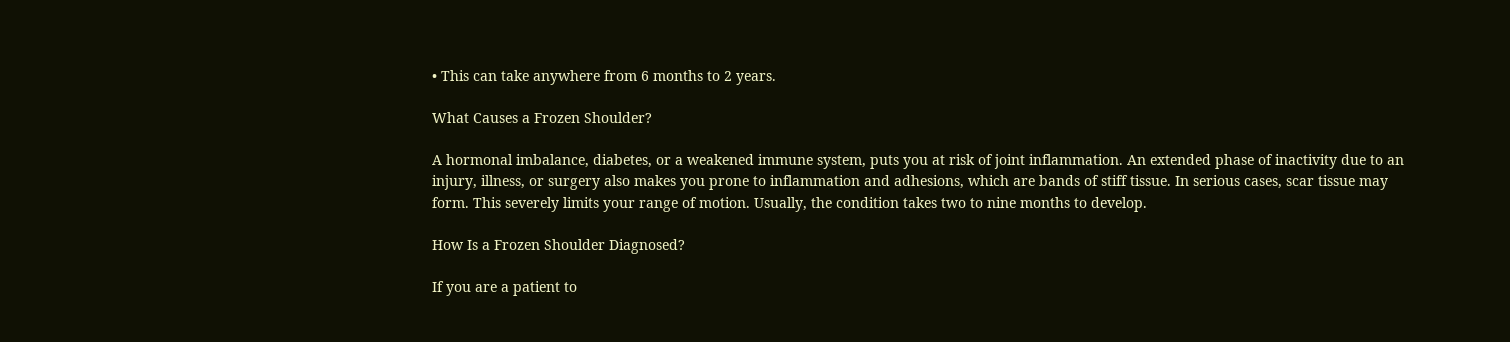• This can take anywhere from 6 months to 2 years.

What Causes a Frozen Shoulder?

A hormonal imbalance, diabetes, or a weakened immune system, puts you at risk of joint inflammation. An extended phase of inactivity due to an injury, illness, or surgery also makes you prone to inflammation and adhesions, which are bands of stiff tissue. In serious cases, scar tissue may form. This severely limits your range of motion. Usually, the condition takes two to nine months to develop.

How Is a Frozen Shoulder Diagnosed?

If you are a patient to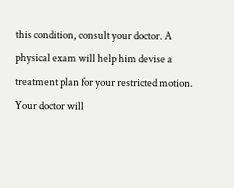this condition, consult your doctor. A physical exam will help him devise a treatment plan for your restricted motion. Your doctor will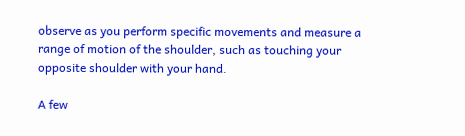observe as you perform specific movements and measure a range of motion of the shoulder, such as touching your opposite shoulder with your hand.

A few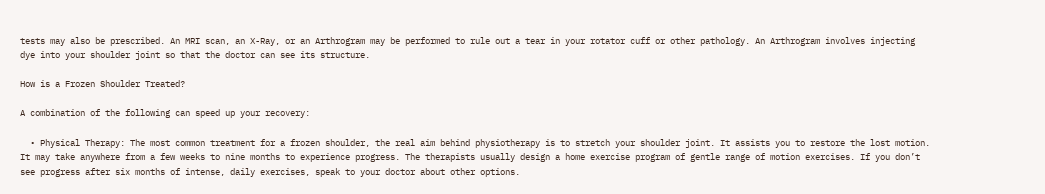tests may also be prescribed. An MRI scan, an X-Ray, or an Arthrogram may be performed to rule out a tear in your rotator cuff or other pathology. An Arthrogram involves injecting dye into your shoulder joint so that the doctor can see its structure.

How is a Frozen Shoulder Treated?

A combination of the following can speed up your recovery:

  • Physical Therapy: The most common treatment for a frozen shoulder, the real aim behind physiotherapy is to stretch your shoulder joint. It assists you to restore the lost motion. It may take anywhere from a few weeks to nine months to experience progress. The therapists usually design a home exercise program of gentle range of motion exercises. If you don’t see progress after six months of intense, daily exercises, speak to your doctor about other options.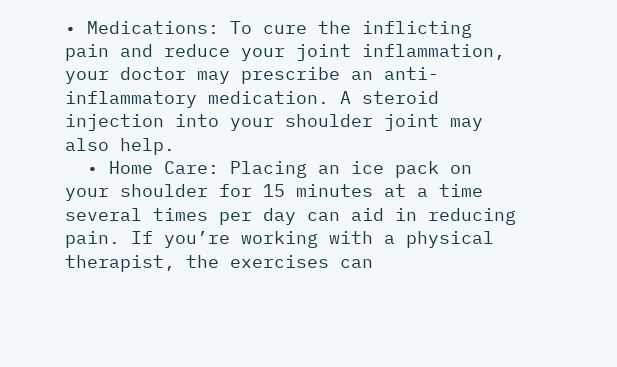• Medications: To cure the inflicting pain and reduce your joint inflammation, your doctor may prescribe an anti-inflammatory medication. A steroid injection into your shoulder joint may also help.
  • Home Care: Placing an ice pack on your shoulder for 15 minutes at a time several times per day can aid in reducing pain. If you’re working with a physical therapist, the exercises can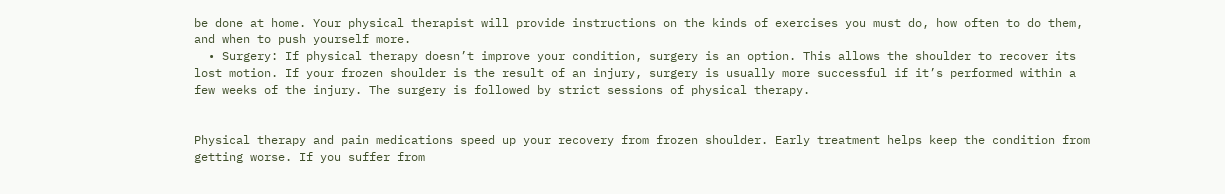be done at home. Your physical therapist will provide instructions on the kinds of exercises you must do, how often to do them, and when to push yourself more.
  • Surgery: If physical therapy doesn’t improve your condition, surgery is an option. This allows the shoulder to recover its lost motion. If your frozen shoulder is the result of an injury, surgery is usually more successful if it’s performed within a few weeks of the injury. The surgery is followed by strict sessions of physical therapy.


Physical therapy and pain medications speed up your recovery from frozen shoulder. Early treatment helps keep the condition from getting worse. If you suffer from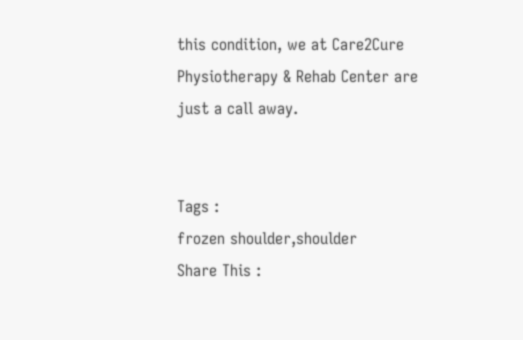this condition, we at Care2Cure Physiotherapy & Rehab Center are just a call away.


Tags :
frozen shoulder,shoulder
Share This :